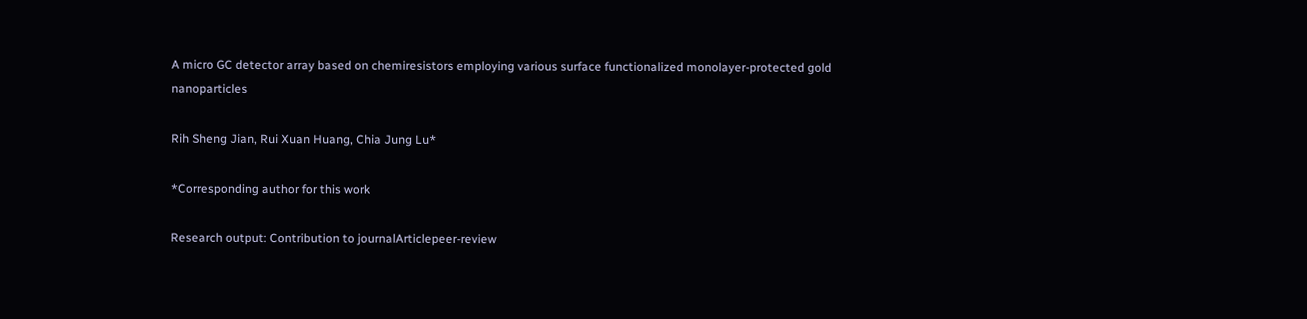A micro GC detector array based on chemiresistors employing various surface functionalized monolayer-protected gold nanoparticles

Rih Sheng Jian, Rui Xuan Huang, Chia Jung Lu*

*Corresponding author for this work

Research output: Contribution to journalArticlepeer-review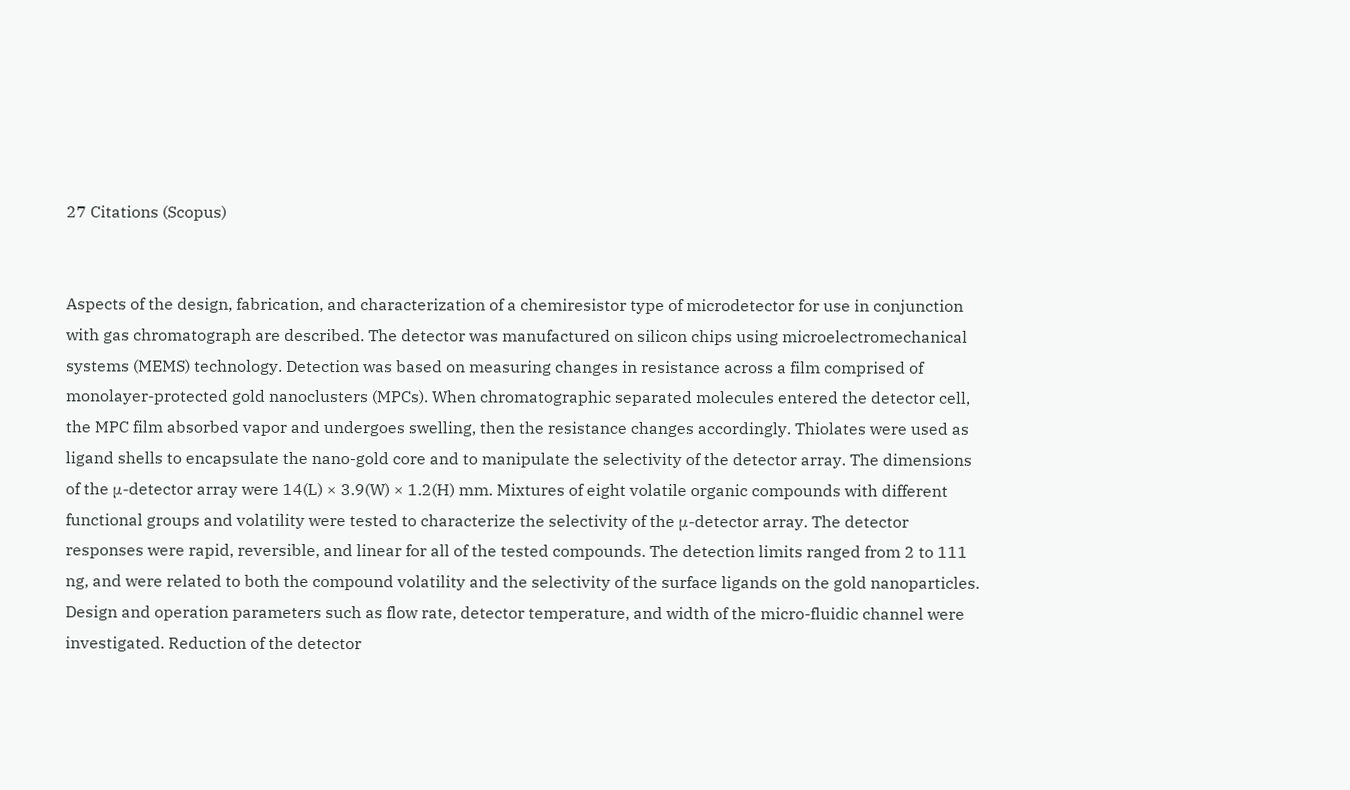27 Citations (Scopus)


Aspects of the design, fabrication, and characterization of a chemiresistor type of microdetector for use in conjunction with gas chromatograph are described. The detector was manufactured on silicon chips using microelectromechanical systems (MEMS) technology. Detection was based on measuring changes in resistance across a film comprised of monolayer-protected gold nanoclusters (MPCs). When chromatographic separated molecules entered the detector cell, the MPC film absorbed vapor and undergoes swelling, then the resistance changes accordingly. Thiolates were used as ligand shells to encapsulate the nano-gold core and to manipulate the selectivity of the detector array. The dimensions of the μ-detector array were 14(L) × 3.9(W) × 1.2(H) mm. Mixtures of eight volatile organic compounds with different functional groups and volatility were tested to characterize the selectivity of the μ-detector array. The detector responses were rapid, reversible, and linear for all of the tested compounds. The detection limits ranged from 2 to 111 ng, and were related to both the compound volatility and the selectivity of the surface ligands on the gold nanoparticles. Design and operation parameters such as flow rate, detector temperature, and width of the micro-fluidic channel were investigated. Reduction of the detector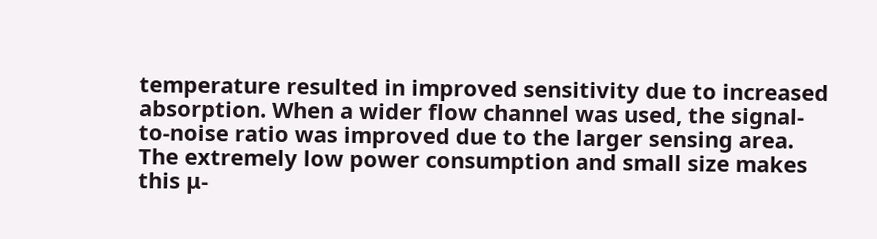temperature resulted in improved sensitivity due to increased absorption. When a wider flow channel was used, the signal-to-noise ratio was improved due to the larger sensing area. The extremely low power consumption and small size makes this μ-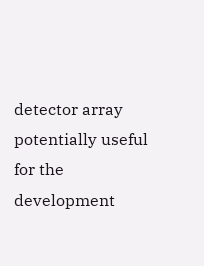detector array potentially useful for the development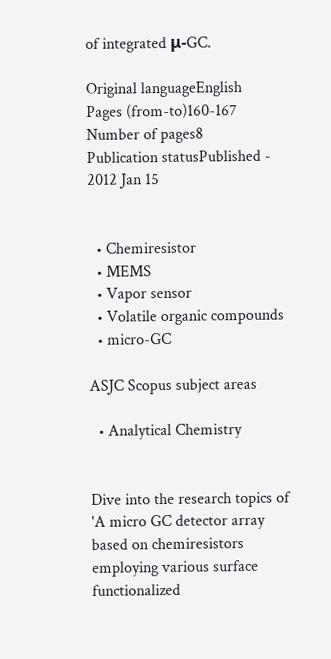of integrated μ-GC.

Original languageEnglish
Pages (from-to)160-167
Number of pages8
Publication statusPublished - 2012 Jan 15


  • Chemiresistor
  • MEMS
  • Vapor sensor
  • Volatile organic compounds
  • micro-GC

ASJC Scopus subject areas

  • Analytical Chemistry


Dive into the research topics of 'A micro GC detector array based on chemiresistors employing various surface functionalized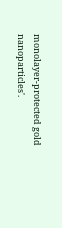monolayer-protected gold nanoparticles'.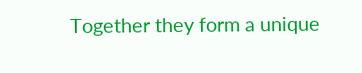Together they form a unique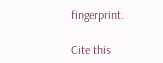fingerprint.

Cite this